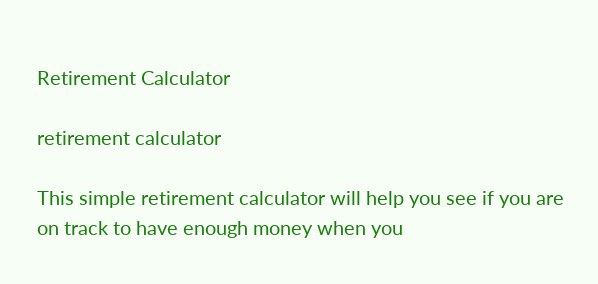Retirement Calculator

retirement calculator

This simple retirement calculator will help you see if you are on track to have enough money when you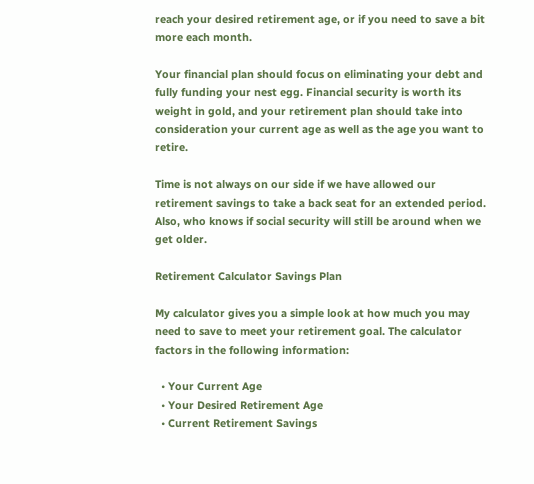reach your desired retirement age, or if you need to save a bit more each month.

Your financial plan should focus on eliminating your debt and fully funding your nest egg. Financial security is worth its weight in gold, and your retirement plan should take into consideration your current age as well as the age you want to retire.

Time is not always on our side if we have allowed our retirement savings to take a back seat for an extended period. Also, who knows if social security will still be around when we get older.

Retirement Calculator Savings Plan

My calculator gives you a simple look at how much you may need to save to meet your retirement goal. The calculator factors in the following information:

  • Your Current Age
  • Your Desired Retirement Age
  • Current Retirement Savings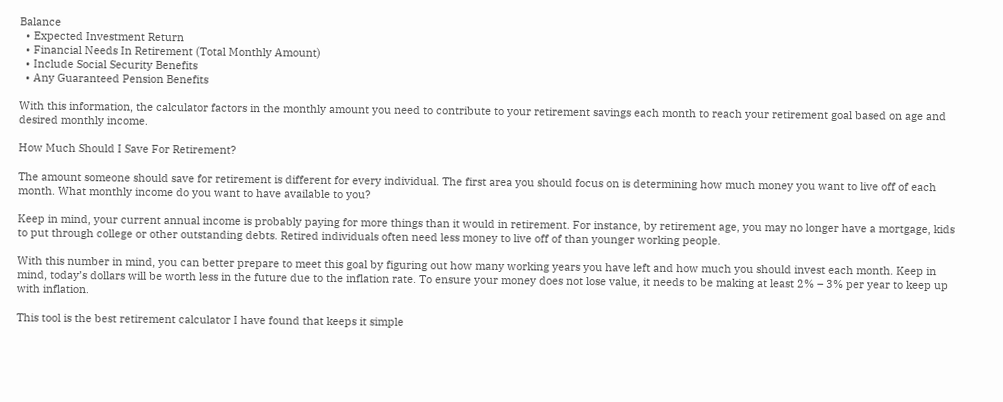Balance
  • Expected Investment Return
  • Financial Needs In Retirement (Total Monthly Amount)
  • Include Social Security Benefits
  • Any Guaranteed Pension Benefits

With this information, the calculator factors in the monthly amount you need to contribute to your retirement savings each month to reach your retirement goal based on age and desired monthly income.

How Much Should I Save For Retirement?

The amount someone should save for retirement is different for every individual. The first area you should focus on is determining how much money you want to live off of each month. What monthly income do you want to have available to you?

Keep in mind, your current annual income is probably paying for more things than it would in retirement. For instance, by retirement age, you may no longer have a mortgage, kids to put through college or other outstanding debts. Retired individuals often need less money to live off of than younger working people.

With this number in mind, you can better prepare to meet this goal by figuring out how many working years you have left and how much you should invest each month. Keep in mind, today’s dollars will be worth less in the future due to the inflation rate. To ensure your money does not lose value, it needs to be making at least 2% – 3% per year to keep up with inflation.

This tool is the best retirement calculator I have found that keeps it simple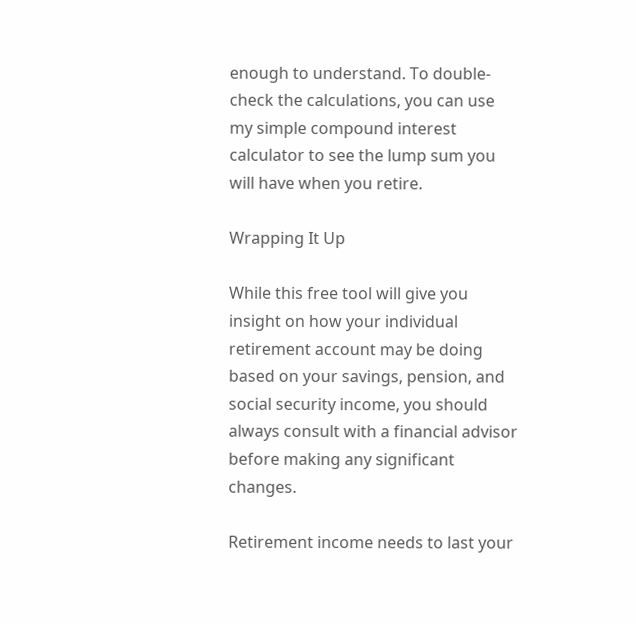enough to understand. To double-check the calculations, you can use my simple compound interest calculator to see the lump sum you will have when you retire.

Wrapping It Up

While this free tool will give you insight on how your individual retirement account may be doing based on your savings, pension, and social security income, you should always consult with a financial advisor before making any significant changes.

Retirement income needs to last your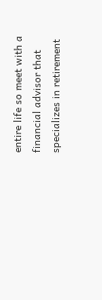entire life so meet with a financial advisor that specializes in retirement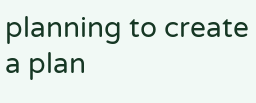planning to create a plan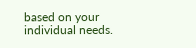based on your individual needs.